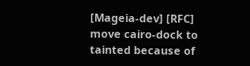[Mageia-dev] [RFC] move cairo-dock to tainted because of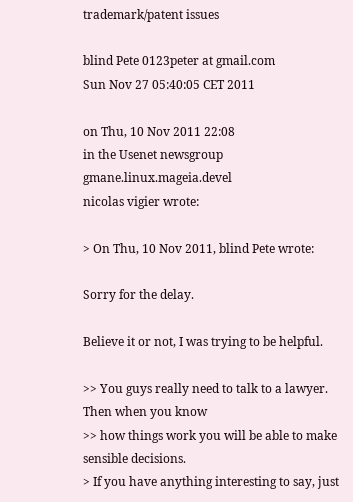trademark/patent issues

blind Pete 0123peter at gmail.com
Sun Nov 27 05:40:05 CET 2011

on Thu, 10 Nov 2011 22:08
in the Usenet newsgroup gmane.linux.mageia.devel
nicolas vigier wrote:

> On Thu, 10 Nov 2011, blind Pete wrote:

Sorry for the delay.

Believe it or not, I was trying to be helpful.

>> You guys really need to talk to a lawyer.  Then when you know
>> how things work you will be able to make sensible decisions.
> If you have anything interesting to say, just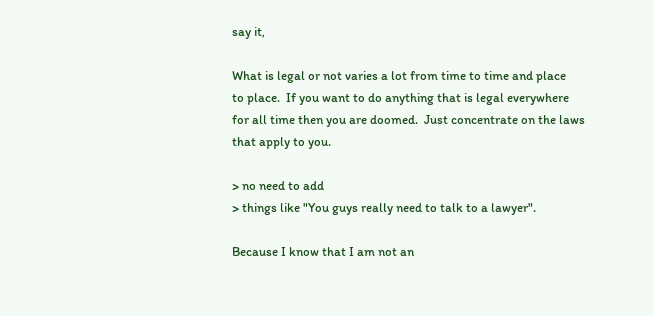say it,

What is legal or not varies a lot from time to time and place
to place.  If you want to do anything that is legal everywhere
for all time then you are doomed.  Just concentrate on the laws
that apply to you.

> no need to add
> things like "You guys really need to talk to a lawyer".

Because I know that I am not an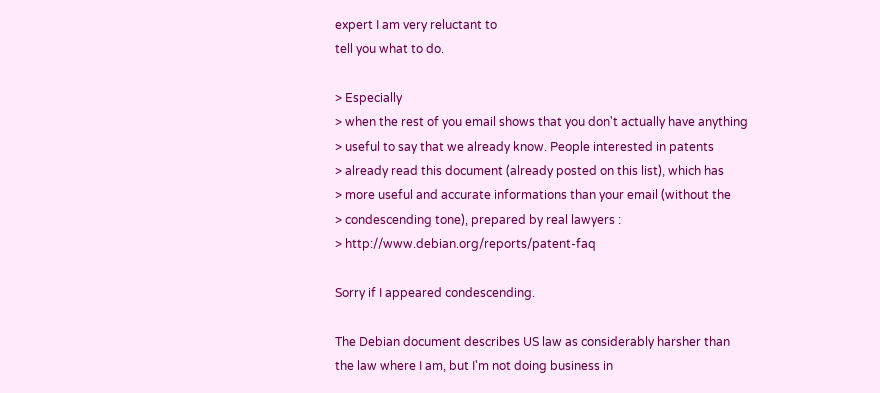expert I am very reluctant to
tell you what to do.

> Especially
> when the rest of you email shows that you don't actually have anything
> useful to say that we already know. People interested in patents
> already read this document (already posted on this list), which has
> more useful and accurate informations than your email (without the
> condescending tone), prepared by real lawyers :
> http://www.debian.org/reports/patent-faq

Sorry if I appeared condescending.

The Debian document describes US law as considerably harsher than
the law where I am, but I'm not doing business in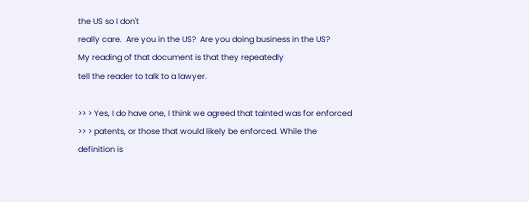the US so I don't
really care.  Are you in the US?  Are you doing business in the US?
My reading of that document is that they repeatedly
tell the reader to talk to a lawyer.

>> > Yes, I do have one, I think we agreed that tainted was for enforced
>> > patents, or those that would likely be enforced. While the
definition is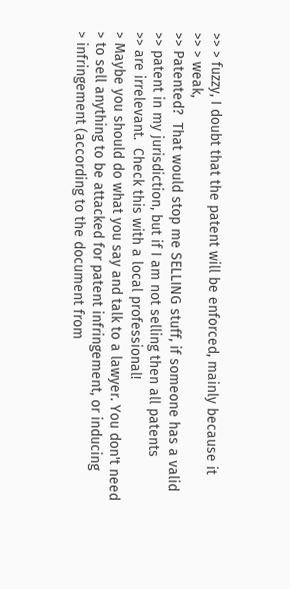>> > fuzzy, I doubt that the patent will be enforced, mainly because it
>> > weak,
>> Patented?  That would stop me SELLING stuff, if someone has a valid
>> patent in my jurisdiction, but if I am not selling then all patents
>> are irrelevant.  Check this with a local professional!
> Maybe you should do what you say and talk to a lawyer. You don't need
> to sell anything to be attacked for patent infringement, or inducing
> infringement (according to the document from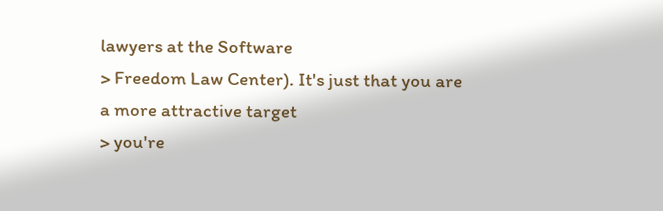lawyers at the Software
> Freedom Law Center). It's just that you are a more attractive target
> you're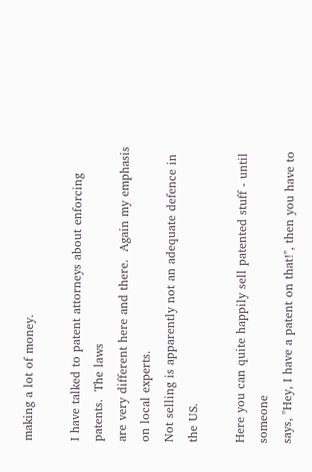making a lot of money.

I have talked to patent attorneys about enforcing patents.  The laws
are very different here and there.  Again my emphasis on local experts.
Not selling is apparently not an adequate defence in the US.

Here you can quite happily sell patented stuff - until someone
says, "Hey, I have a patent on that!", then you have to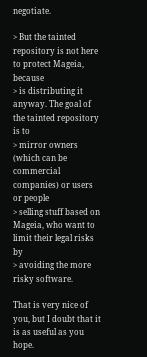negotiate.

> But the tainted repository is not here to protect Mageia, because
> is distributing it anyway. The goal of the tainted repository is to
> mirror owners (which can be commercial companies) or users or people
> selling stuff based on Mageia, who want to limit their legal risks by
> avoiding the more risky software.

That is very nice of you, but I doubt that it is as useful as you hope.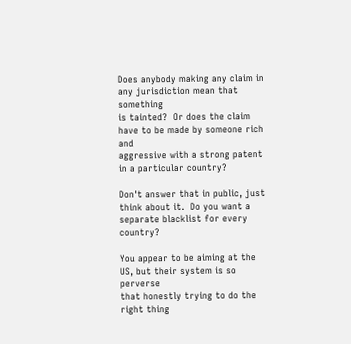Does anybody making any claim in any jurisdiction mean that something
is tainted?  Or does the claim have to be made by someone rich and
aggressive with a strong patent in a particular country?

Don't answer that in public, just think about it.  Do you want a
separate blacklist for every country?

You appear to be aiming at the US, but their system is so perverse
that honestly trying to do the right thing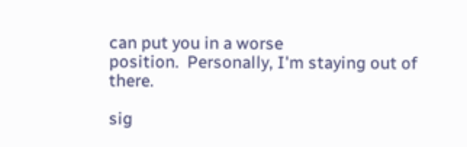can put you in a worse
position.  Personally, I'm staying out of there.

sig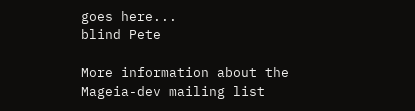goes here...
blind Pete

More information about the Mageia-dev mailing list